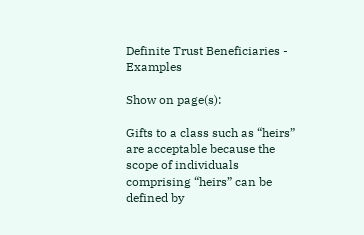Definite Trust Beneficiaries - Examples

Show on page(s):

Gifts to a class such as “heirs” are acceptable because the scope of individuals comprising “heirs” can be defined by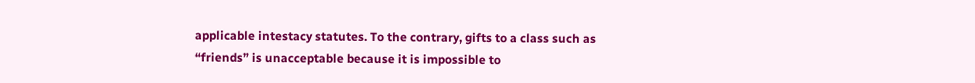applicable intestacy statutes. To the contrary, gifts to a class such as “friends” is unacceptable because it is impossible to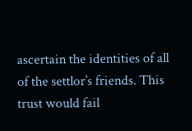ascertain the identities of all of the settlor’s friends. This trust would fail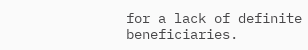for a lack of definite beneficiaries.